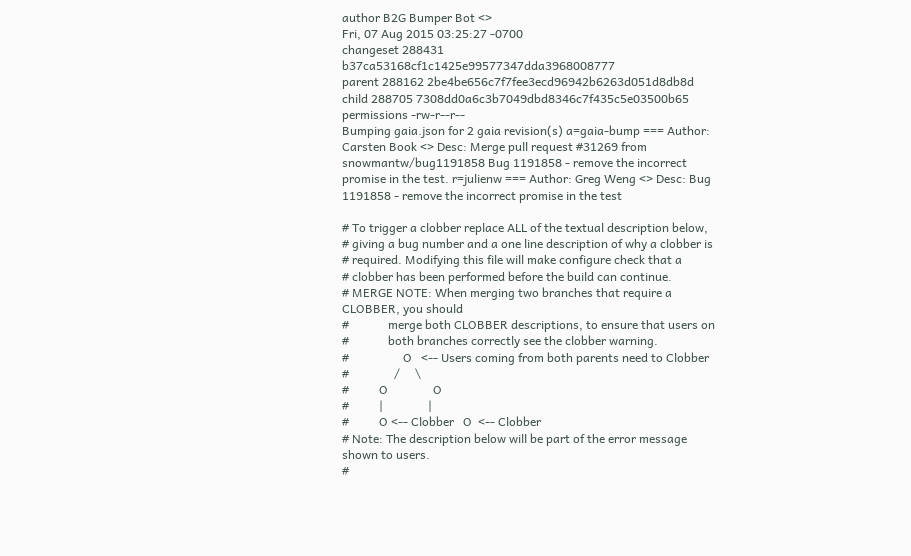author B2G Bumper Bot <>
Fri, 07 Aug 2015 03:25:27 -0700
changeset 288431 b37ca53168cf1c1425e99577347dda3968008777
parent 288162 2be4be656c7f7fee3ecd96942b6263d051d8db8d
child 288705 7308dd0a6c3b7049dbd8346c7f435c5e03500b65
permissions -rw-r--r--
Bumping gaia.json for 2 gaia revision(s) a=gaia-bump === Author: Carsten Book <> Desc: Merge pull request #31269 from snowmantw/bug1191858 Bug 1191858 - remove the incorrect promise in the test. r=julienw === Author: Greg Weng <> Desc: Bug 1191858 - remove the incorrect promise in the test

# To trigger a clobber replace ALL of the textual description below,
# giving a bug number and a one line description of why a clobber is
# required. Modifying this file will make configure check that a
# clobber has been performed before the build can continue.
# MERGE NOTE: When merging two branches that require a CLOBBER, you should
#             merge both CLOBBER descriptions, to ensure that users on
#             both branches correctly see the clobber warning.
#                  O   <-- Users coming from both parents need to Clobber
#               /     \
#          O               O
#          |               |
#          O <-- Clobber   O  <-- Clobber
# Note: The description below will be part of the error message shown to users.
#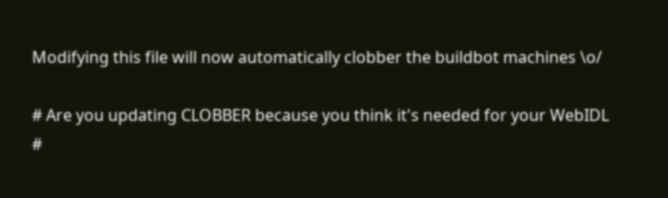Modifying this file will now automatically clobber the buildbot machines \o/

# Are you updating CLOBBER because you think it's needed for your WebIDL
#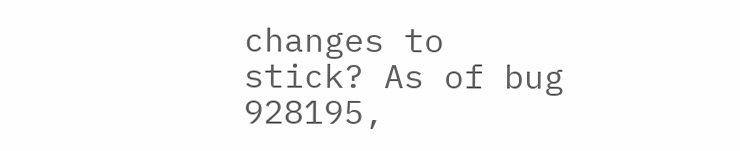changes to stick? As of bug 928195,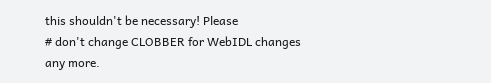this shouldn't be necessary! Please
# don't change CLOBBER for WebIDL changes any more.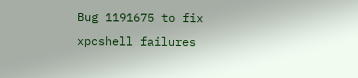Bug 1191675 to fix xpcshell failures